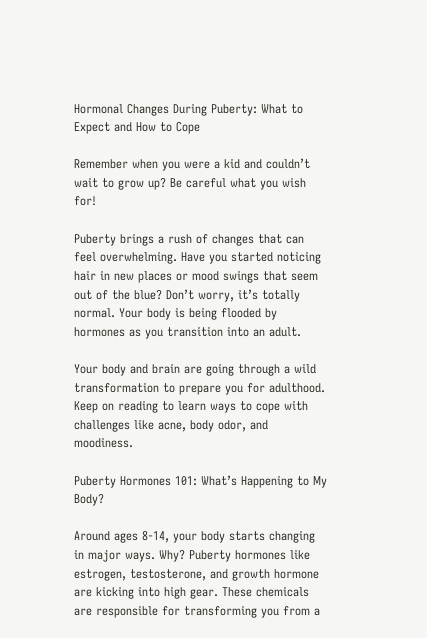Hormonal Changes During Puberty: What to Expect and How to Cope

Remember when you were a kid and couldn’t wait to grow up? Be careful what you wish for!

Puberty brings a rush of changes that can feel overwhelming. Have you started noticing hair in new places or mood swings that seem out of the blue? Don’t worry, it’s totally normal. Your body is being flooded by hormones as you transition into an adult.

Your body and brain are going through a wild transformation to prepare you for adulthood. Keep on reading to learn ways to cope with challenges like acne, body odor, and moodiness.

Puberty Hormones 101: What’s Happening to My Body?

Around ages 8-14, your body starts changing in major ways. Why? Puberty hormones like estrogen, testosterone, and growth hormone are kicking into high gear. These chemicals are responsible for transforming you from a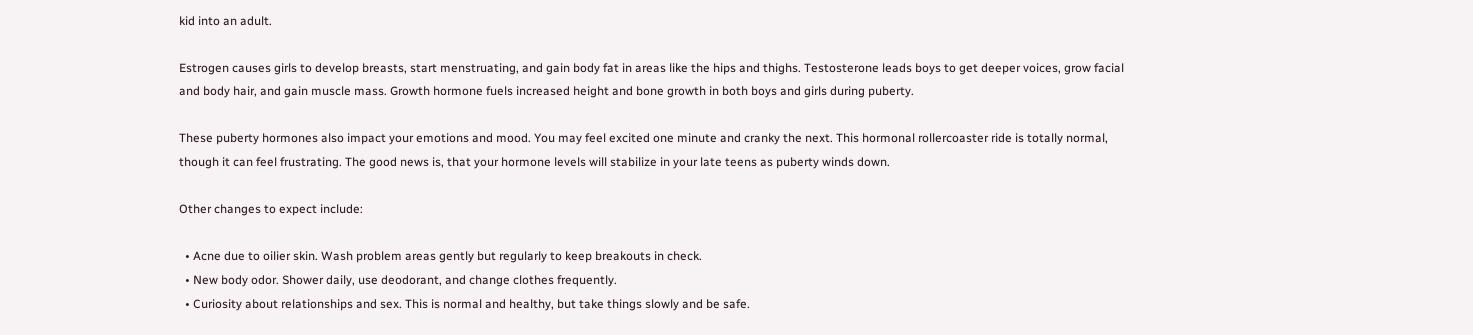kid into an adult.

Estrogen causes girls to develop breasts, start menstruating, and gain body fat in areas like the hips and thighs. Testosterone leads boys to get deeper voices, grow facial and body hair, and gain muscle mass. Growth hormone fuels increased height and bone growth in both boys and girls during puberty.

These puberty hormones also impact your emotions and mood. You may feel excited one minute and cranky the next. This hormonal rollercoaster ride is totally normal, though it can feel frustrating. The good news is, that your hormone levels will stabilize in your late teens as puberty winds down.

Other changes to expect include:

  • Acne due to oilier skin. Wash problem areas gently but regularly to keep breakouts in check.
  • New body odor. Shower daily, use deodorant, and change clothes frequently.
  • Curiosity about relationships and sex. This is normal and healthy, but take things slowly and be safe.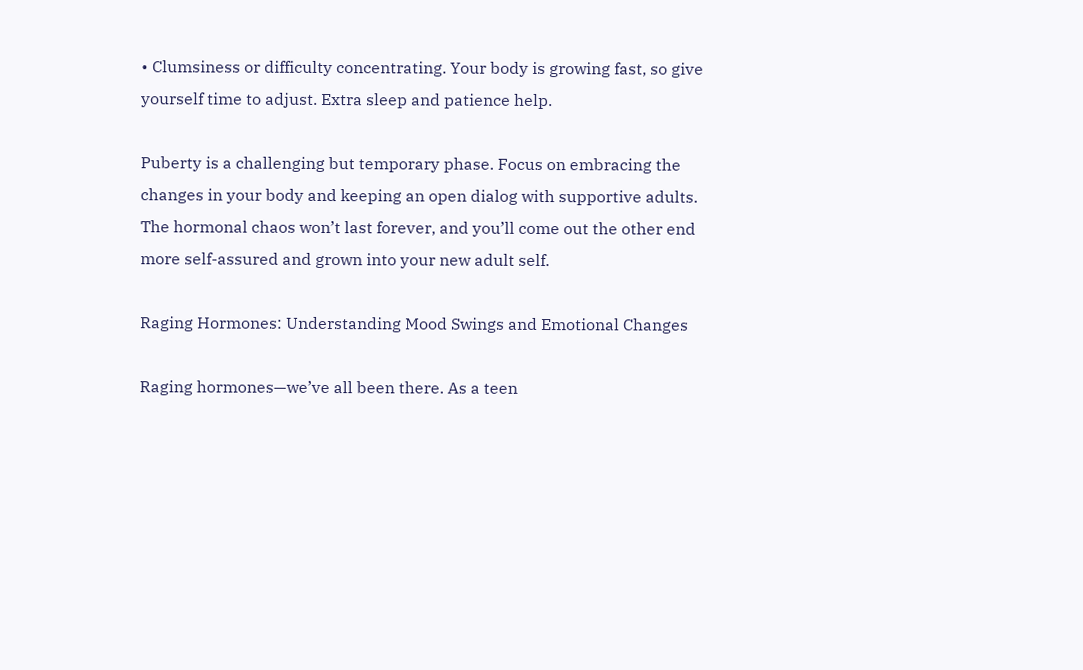• Clumsiness or difficulty concentrating. Your body is growing fast, so give yourself time to adjust. Extra sleep and patience help.

Puberty is a challenging but temporary phase. Focus on embracing the changes in your body and keeping an open dialog with supportive adults. The hormonal chaos won’t last forever, and you’ll come out the other end more self-assured and grown into your new adult self.

Raging Hormones: Understanding Mood Swings and Emotional Changes

Raging hormones—we’ve all been there. As a teen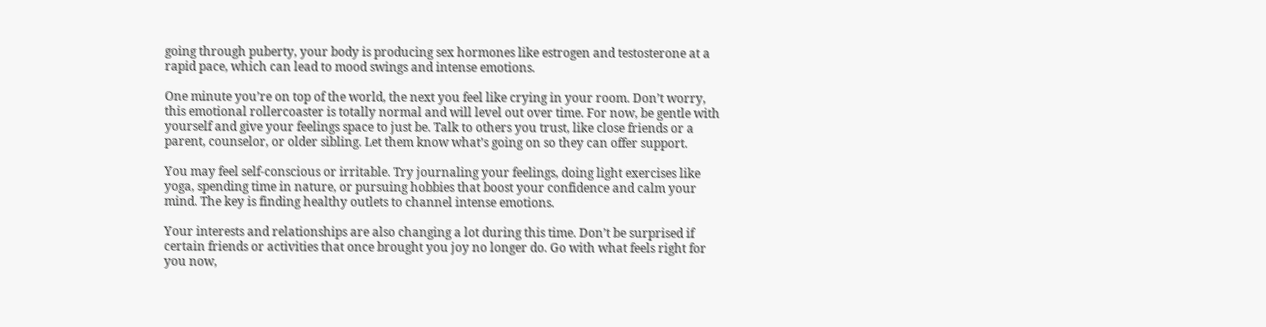going through puberty, your body is producing sex hormones like estrogen and testosterone at a rapid pace, which can lead to mood swings and intense emotions.

One minute you’re on top of the world, the next you feel like crying in your room. Don’t worry, this emotional rollercoaster is totally normal and will level out over time. For now, be gentle with yourself and give your feelings space to just be. Talk to others you trust, like close friends or a parent, counselor, or older sibling. Let them know what’s going on so they can offer support.

You may feel self-conscious or irritable. Try journaling your feelings, doing light exercises like yoga, spending time in nature, or pursuing hobbies that boost your confidence and calm your mind. The key is finding healthy outlets to channel intense emotions.

Your interests and relationships are also changing a lot during this time. Don’t be surprised if certain friends or activities that once brought you joy no longer do. Go with what feels right for you now,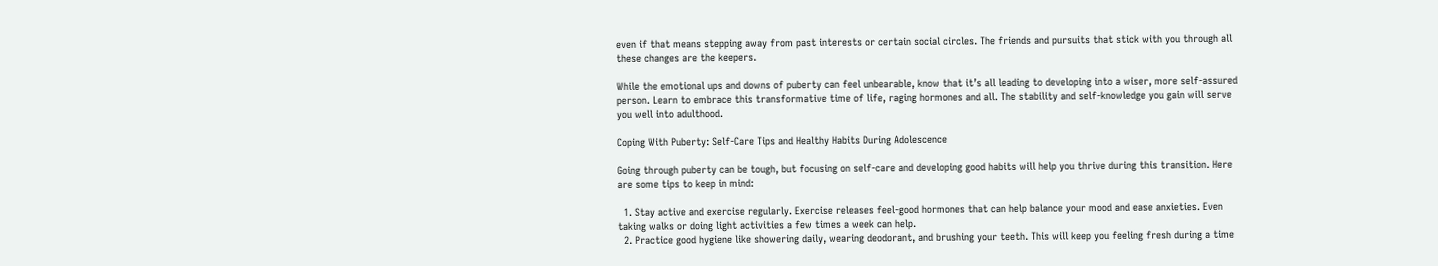even if that means stepping away from past interests or certain social circles. The friends and pursuits that stick with you through all these changes are the keepers.

While the emotional ups and downs of puberty can feel unbearable, know that it’s all leading to developing into a wiser, more self-assured person. Learn to embrace this transformative time of life, raging hormones and all. The stability and self-knowledge you gain will serve you well into adulthood.

Coping With Puberty: Self-Care Tips and Healthy Habits During Adolescence

Going through puberty can be tough, but focusing on self-care and developing good habits will help you thrive during this transition. Here are some tips to keep in mind:

  1. Stay active and exercise regularly. Exercise releases feel-good hormones that can help balance your mood and ease anxieties. Even taking walks or doing light activities a few times a week can help.
  2. Practice good hygiene like showering daily, wearing deodorant, and brushing your teeth. This will keep you feeling fresh during a time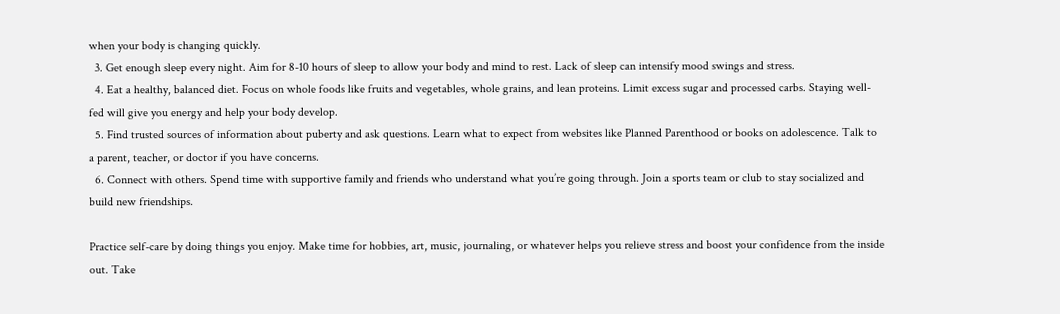when your body is changing quickly.
  3. Get enough sleep every night. Aim for 8-10 hours of sleep to allow your body and mind to rest. Lack of sleep can intensify mood swings and stress.
  4. Eat a healthy, balanced diet. Focus on whole foods like fruits and vegetables, whole grains, and lean proteins. Limit excess sugar and processed carbs. Staying well-fed will give you energy and help your body develop.
  5. Find trusted sources of information about puberty and ask questions. Learn what to expect from websites like Planned Parenthood or books on adolescence. Talk to a parent, teacher, or doctor if you have concerns.
  6. Connect with others. Spend time with supportive family and friends who understand what you’re going through. Join a sports team or club to stay socialized and build new friendships.

Practice self-care by doing things you enjoy. Make time for hobbies, art, music, journaling, or whatever helps you relieve stress and boost your confidence from the inside out. Take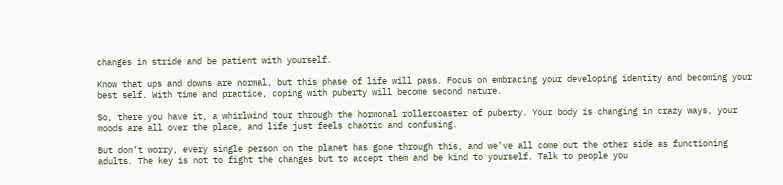changes in stride and be patient with yourself.

Know that ups and downs are normal, but this phase of life will pass. Focus on embracing your developing identity and becoming your best self. With time and practice, coping with puberty will become second nature.

So, there you have it, a whirlwind tour through the hormonal rollercoaster of puberty. Your body is changing in crazy ways, your moods are all over the place, and life just feels chaotic and confusing.

But don’t worry, every single person on the planet has gone through this, and we’ve all come out the other side as functioning adults. The key is not to fight the changes but to accept them and be kind to yourself. Talk to people you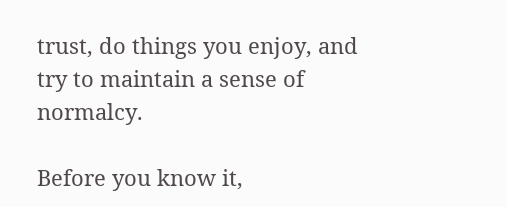trust, do things you enjoy, and try to maintain a sense of normalcy.

Before you know it,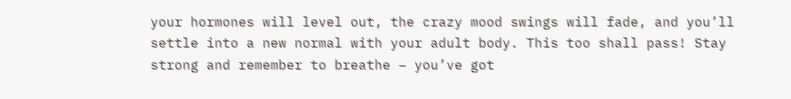your hormones will level out, the crazy mood swings will fade, and you’ll settle into a new normal with your adult body. This too shall pass! Stay strong and remember to breathe – you’ve got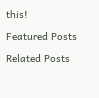this!

Featured Posts

Related Posts